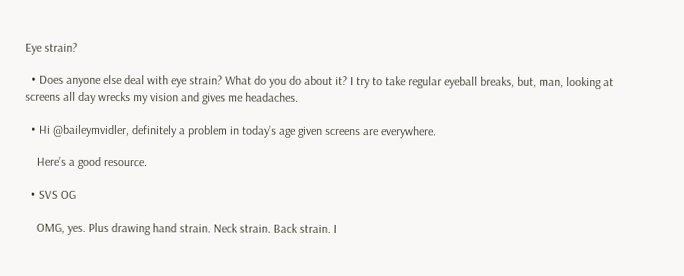Eye strain?

  • Does anyone else deal with eye strain? What do you do about it? I try to take regular eyeball breaks, but, man, looking at screens all day wrecks my vision and gives me headaches.

  • Hi @baileymvidler, definitely a problem in today’s age given screens are everywhere.

    Here’s a good resource.

  • SVS OG

    OMG, yes. Plus drawing hand strain. Neck strain. Back strain. I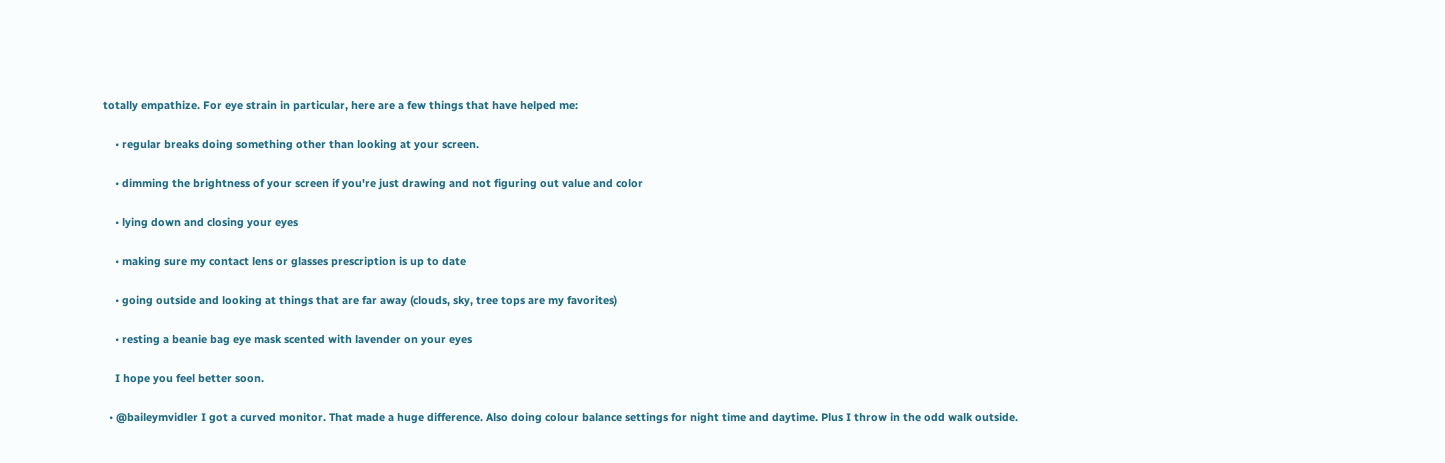totally empathize. For eye strain in particular, here are a few things that have helped me:

    • regular breaks doing something other than looking at your screen.

    • dimming the brightness of your screen if you're just drawing and not figuring out value and color

    • lying down and closing your eyes

    • making sure my contact lens or glasses prescription is up to date

    • going outside and looking at things that are far away (clouds, sky, tree tops are my favorites)

    • resting a beanie bag eye mask scented with lavender on your eyes

    I hope you feel better soon.

  • @baileymvidler I got a curved monitor. That made a huge difference. Also doing colour balance settings for night time and daytime. Plus I throw in the odd walk outside.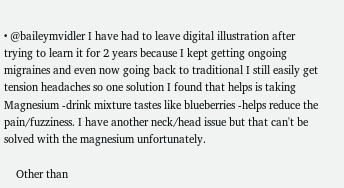• @baileymvidler I have had to leave digital illustration after trying to learn it for 2 years because I kept getting ongoing migraines and even now going back to traditional I still easily get tension headaches so one solution I found that helps is taking Magnesium -drink mixture tastes like blueberries -helps reduce the pain/fuzziness. I have another neck/head issue but that can't be solved with the magnesium unfortunately.

    Other than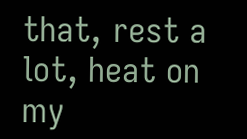that, rest a lot, heat on my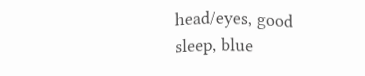head/eyes, good sleep, blue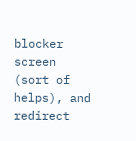blocker screen (sort of helps), and redirect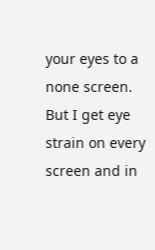your eyes to a none screen. But I get eye strain on every screen and in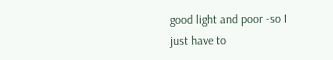good light and poor -so I just have to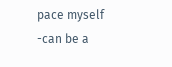pace myself -can be a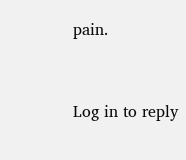pain.


Log in to reply